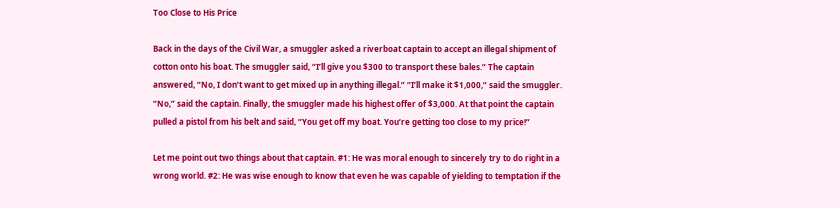Too Close to His Price

Back in the days of the Civil War, a smuggler asked a riverboat captain to accept an illegal shipment of cotton onto his boat. The smuggler said, “I’ll give you $300 to transport these bales.” The captain answered, “No, I don’t want to get mixed up in anything illegal.” “I’ll make it $1,000,” said the smuggler. “No,” said the captain. Finally, the smuggler made his highest offer of $3,000. At that point the captain pulled a pistol from his belt and said, “You get off my boat. You’re getting too close to my price!”

Let me point out two things about that captain. #1: He was moral enough to sincerely try to do right in a wrong world. #2: He was wise enough to know that even he was capable of yielding to temptation if the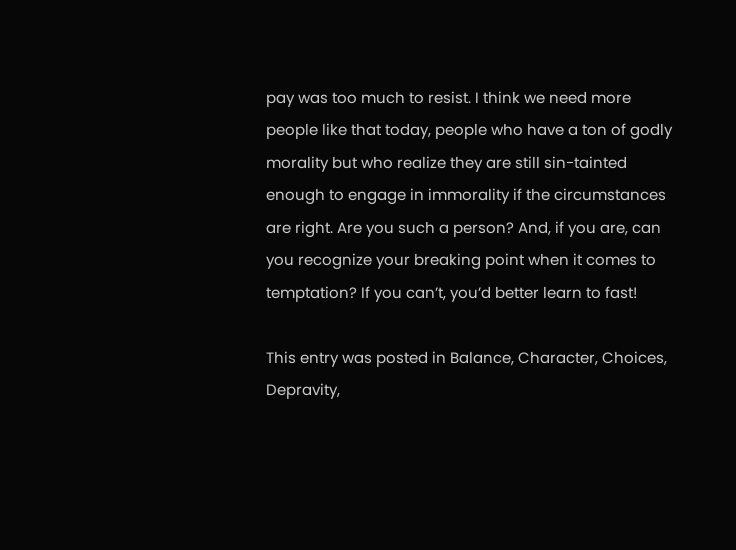pay was too much to resist. I think we need more people like that today, people who have a ton of godly morality but who realize they are still sin-tainted enough to engage in immorality if the circumstances are right. Are you such a person? And, if you are, can you recognize your breaking point when it comes to temptation? If you can’t, you’d better learn to fast!

This entry was posted in Balance, Character, Choices, Depravity,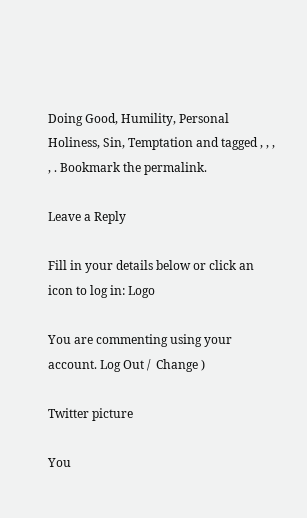Doing Good, Humility, Personal Holiness, Sin, Temptation and tagged , , , , . Bookmark the permalink.

Leave a Reply

Fill in your details below or click an icon to log in: Logo

You are commenting using your account. Log Out /  Change )

Twitter picture

You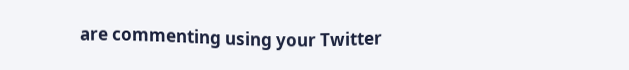are commenting using your Twitter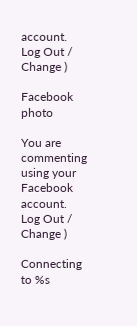account. Log Out /  Change )

Facebook photo

You are commenting using your Facebook account. Log Out /  Change )

Connecting to %s